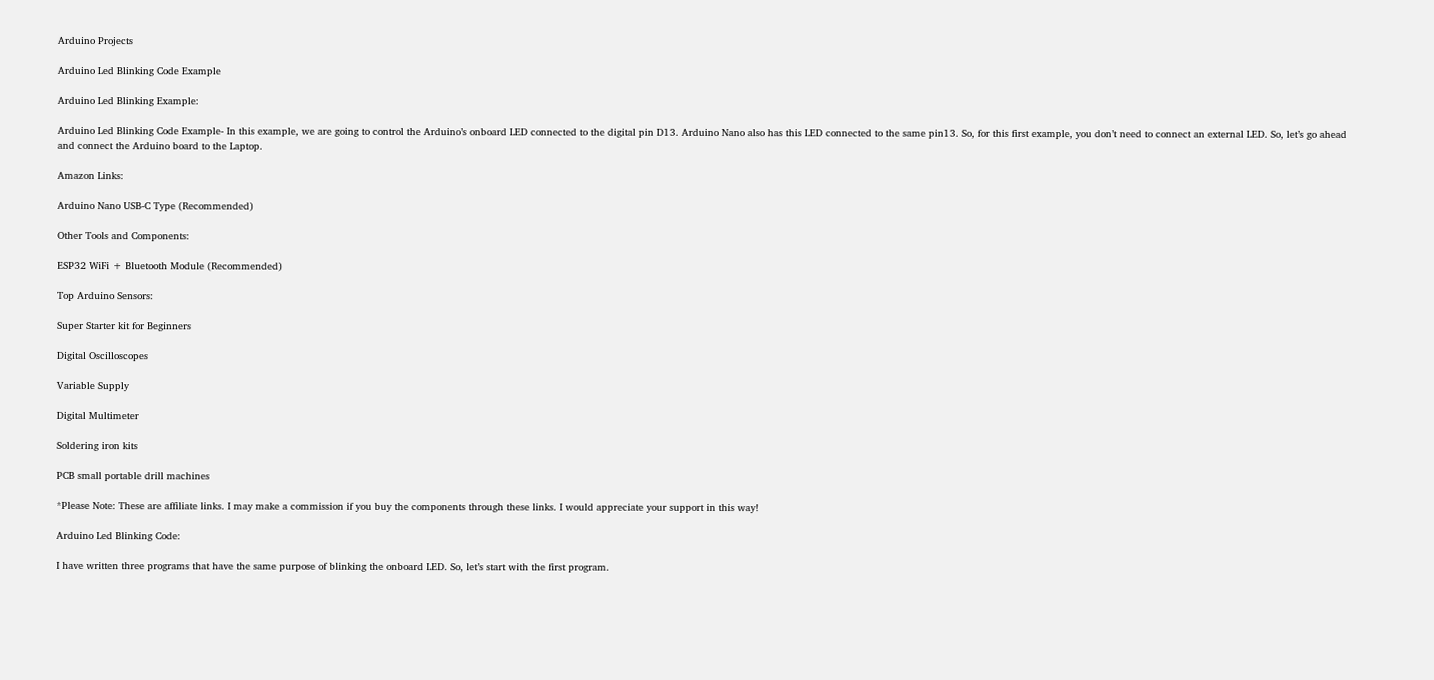Arduino Projects

Arduino Led Blinking Code Example

Arduino Led Blinking Example:

Arduino Led Blinking Code Example- In this example, we are going to control the Arduino’s onboard LED connected to the digital pin D13. Arduino Nano also has this LED connected to the same pin13. So, for this first example, you don’t need to connect an external LED. So, let’s go ahead and connect the Arduino board to the Laptop.

Amazon Links:

Arduino Nano USB-C Type (Recommended)

Other Tools and Components:

ESP32 WiFi + Bluetooth Module (Recommended)

Top Arduino Sensors:

Super Starter kit for Beginners

Digital Oscilloscopes

Variable Supply

Digital Multimeter

Soldering iron kits

PCB small portable drill machines

*Please Note: These are affiliate links. I may make a commission if you buy the components through these links. I would appreciate your support in this way!

Arduino Led Blinking Code:

I have written three programs that have the same purpose of blinking the onboard LED. So, let’s start with the first program.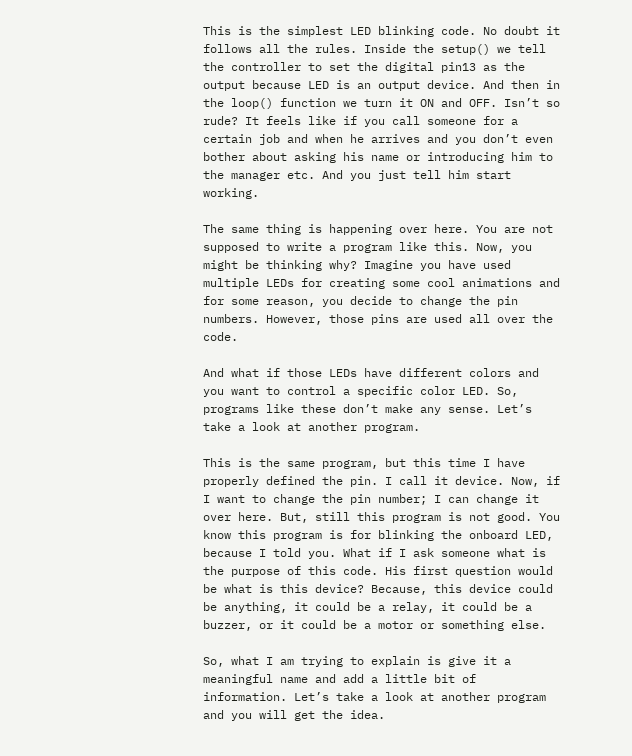This is the simplest LED blinking code. No doubt it follows all the rules. Inside the setup() we tell the controller to set the digital pin13 as the output because LED is an output device. And then in the loop() function we turn it ON and OFF. Isn’t so rude? It feels like if you call someone for a certain job and when he arrives and you don’t even bother about asking his name or introducing him to the manager etc. And you just tell him start working.

The same thing is happening over here. You are not supposed to write a program like this. Now, you might be thinking why? Imagine you have used multiple LEDs for creating some cool animations and for some reason, you decide to change the pin numbers. However, those pins are used all over the code.

And what if those LEDs have different colors and you want to control a specific color LED. So, programs like these don’t make any sense. Let’s take a look at another program.

This is the same program, but this time I have properly defined the pin. I call it device. Now, if I want to change the pin number; I can change it over here. But, still this program is not good. You know this program is for blinking the onboard LED, because I told you. What if I ask someone what is the purpose of this code. His first question would be what is this device? Because, this device could be anything, it could be a relay, it could be a buzzer, or it could be a motor or something else.

So, what I am trying to explain is give it a meaningful name and add a little bit of information. Let’s take a look at another program and you will get the idea.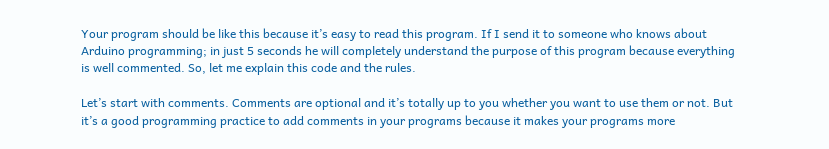Your program should be like this because it’s easy to read this program. If I send it to someone who knows about Arduino programming; in just 5 seconds he will completely understand the purpose of this program because everything is well commented. So, let me explain this code and the rules.

Let’s start with comments. Comments are optional and it’s totally up to you whether you want to use them or not. But it’s a good programming practice to add comments in your programs because it makes your programs more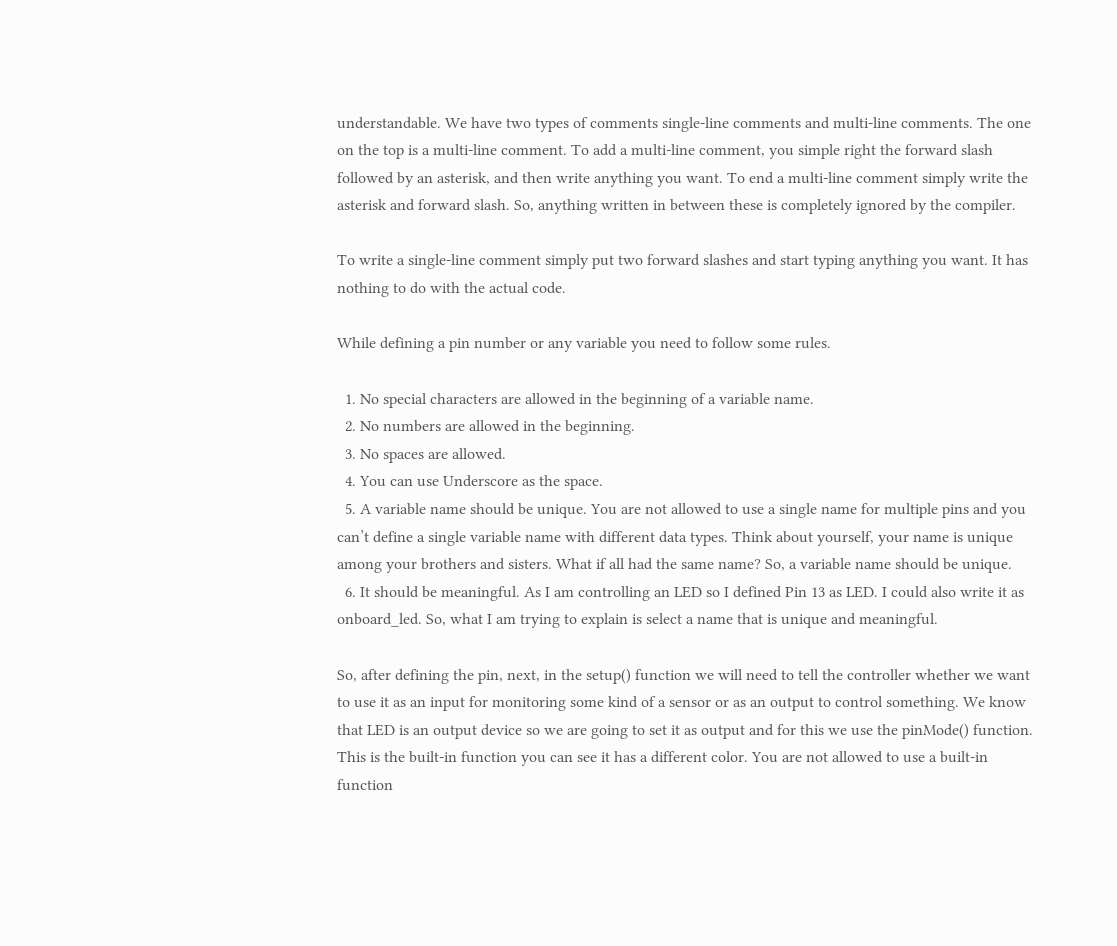understandable. We have two types of comments single-line comments and multi-line comments. The one on the top is a multi-line comment. To add a multi-line comment, you simple right the forward slash followed by an asterisk, and then write anything you want. To end a multi-line comment simply write the asterisk and forward slash. So, anything written in between these is completely ignored by the compiler.

To write a single-line comment simply put two forward slashes and start typing anything you want. It has nothing to do with the actual code.

While defining a pin number or any variable you need to follow some rules.

  1. No special characters are allowed in the beginning of a variable name.
  2. No numbers are allowed in the beginning.
  3. No spaces are allowed.
  4. You can use Underscore as the space.
  5. A variable name should be unique. You are not allowed to use a single name for multiple pins and you can’t define a single variable name with different data types. Think about yourself, your name is unique among your brothers and sisters. What if all had the same name? So, a variable name should be unique.
  6. It should be meaningful. As I am controlling an LED so I defined Pin 13 as LED. I could also write it as onboard_led. So, what I am trying to explain is select a name that is unique and meaningful.

So, after defining the pin, next, in the setup() function we will need to tell the controller whether we want to use it as an input for monitoring some kind of a sensor or as an output to control something. We know that LED is an output device so we are going to set it as output and for this we use the pinMode() function. This is the built-in function you can see it has a different color. You are not allowed to use a built-in function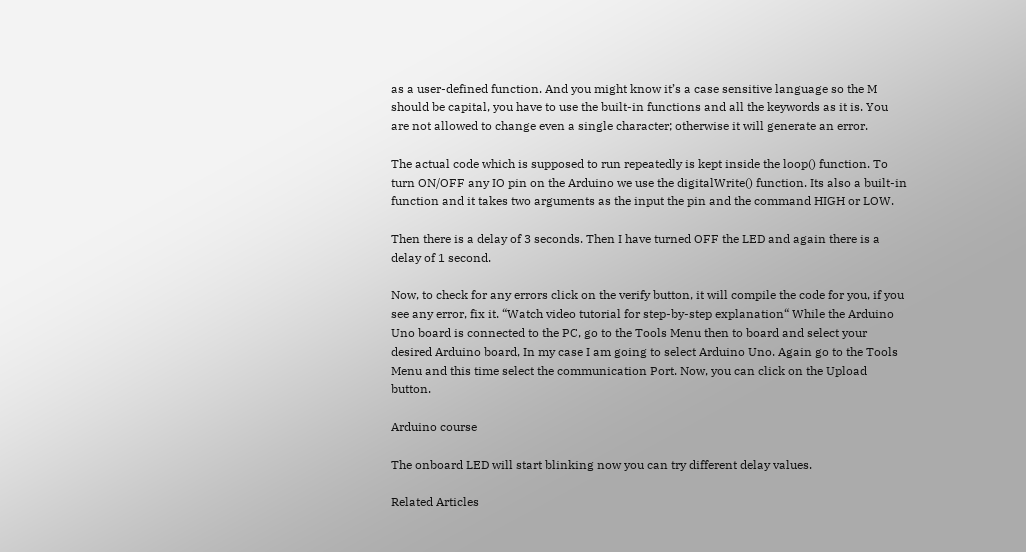as a user-defined function. And you might know it’s a case sensitive language so the M should be capital, you have to use the built-in functions and all the keywords as it is. You are not allowed to change even a single character; otherwise it will generate an error.

The actual code which is supposed to run repeatedly is kept inside the loop() function. To turn ON/OFF any IO pin on the Arduino we use the digitalWrite() function. Its also a built-in function and it takes two arguments as the input the pin and the command HIGH or LOW.

Then there is a delay of 3 seconds. Then I have turned OFF the LED and again there is a delay of 1 second.

Now, to check for any errors click on the verify button, it will compile the code for you, if you see any error, fix it. “Watch video tutorial for step-by-step explanation“ While the Arduino Uno board is connected to the PC, go to the Tools Menu then to board and select your desired Arduino board, In my case I am going to select Arduino Uno. Again go to the Tools Menu and this time select the communication Port. Now, you can click on the Upload button.

Arduino course

The onboard LED will start blinking now you can try different delay values.

Related Articles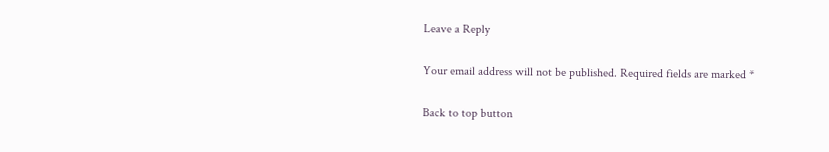Leave a Reply

Your email address will not be published. Required fields are marked *

Back to top button